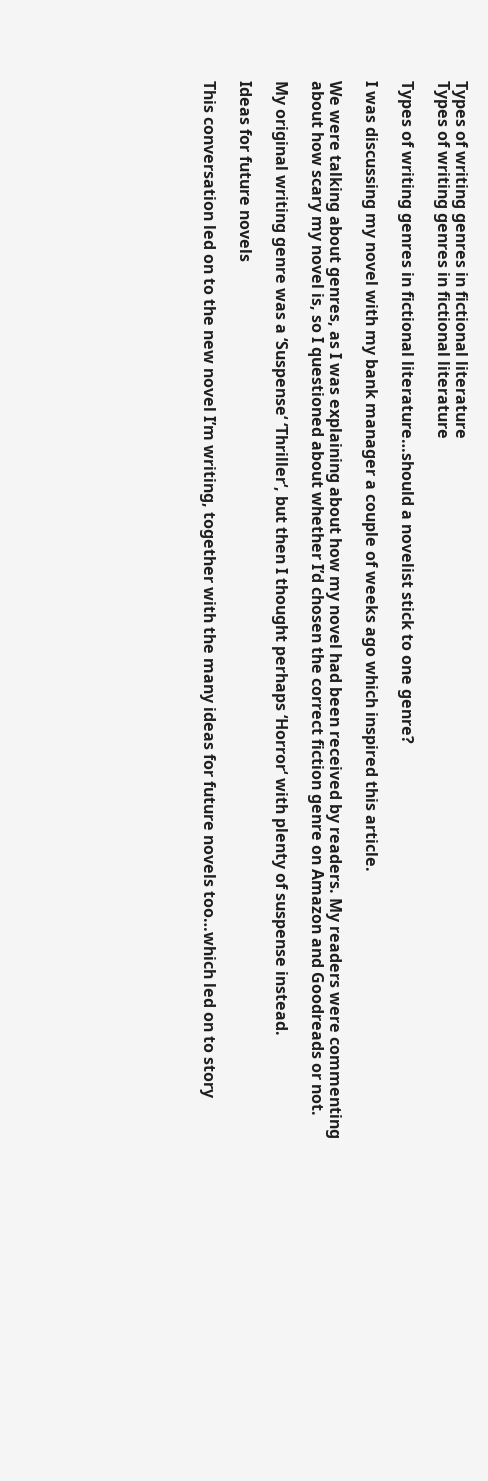Types of writing genres in fictional literature
Types of writing genres in fictional literature

Types of writing genres in fictional literature…should a novelist stick to one genre?

I was discussing my novel with my bank manager a couple of weeks ago which inspired this article.

We were talking about genres, as I was explaining about how my novel had been received by readers. My readers were commenting about how scary my novel is, so I questioned about whether I’d chosen the correct fiction genre on Amazon and Goodreads or not.

My original writing genre was a ‘Suspense‘ ‘Thriller‘, but then I thought perhaps ‘Horror‘ with plenty of suspense instead.

Ideas for future novels

This conversation led on to the new novel I’m writing, together with the many ideas for future novels too…which led on to story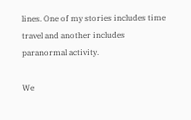lines. One of my stories includes time travel and another includes paranormal activity.

We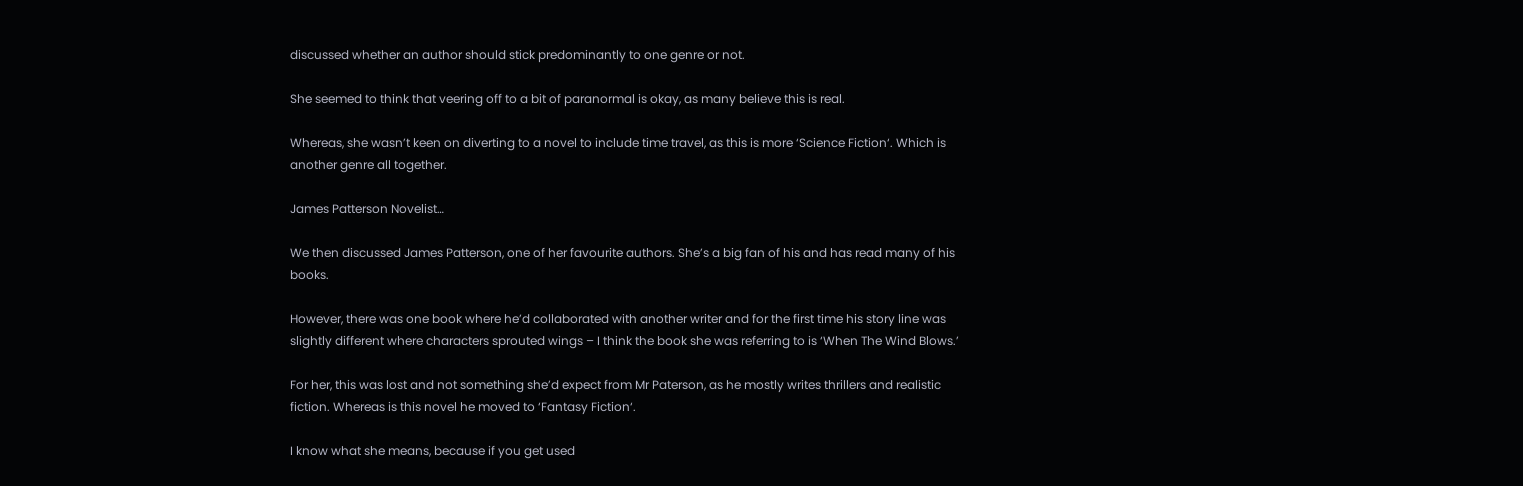discussed whether an author should stick predominantly to one genre or not.

She seemed to think that veering off to a bit of paranormal is okay, as many believe this is real.

Whereas, she wasn’t keen on diverting to a novel to include time travel, as this is more ‘Science Fiction‘. Which is another genre all together.

James Patterson Novelist…

We then discussed James Patterson, one of her favourite authors. She’s a big fan of his and has read many of his books.

However, there was one book where he’d collaborated with another writer and for the first time his story line was slightly different where characters sprouted wings – I think the book she was referring to is ‘When The Wind Blows.’

For her, this was lost and not something she’d expect from Mr Paterson, as he mostly writes thrillers and realistic fiction. Whereas is this novel he moved to ‘Fantasy Fiction‘.

I know what she means, because if you get used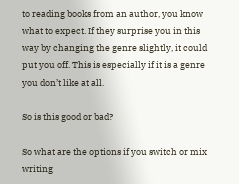to reading books from an author, you know what to expect. If they surprise you in this way by changing the genre slightly, it could put you off. This is especially if it is a genre you don’t like at all.

So is this good or bad?

So what are the options if you switch or mix writing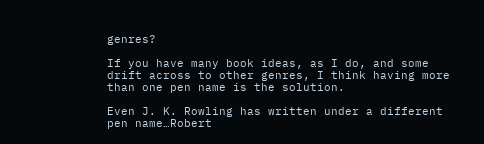genres?

If you have many book ideas, as I do, and some drift across to other genres, I think having more than one pen name is the solution.

Even J. K. Rowling has written under a different pen name…Robert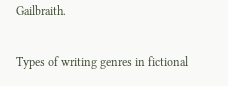Gailbraith.

Types of writing genres in fictional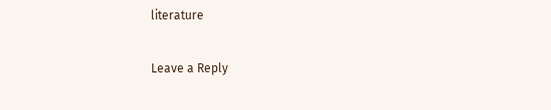literature

Leave a Reply